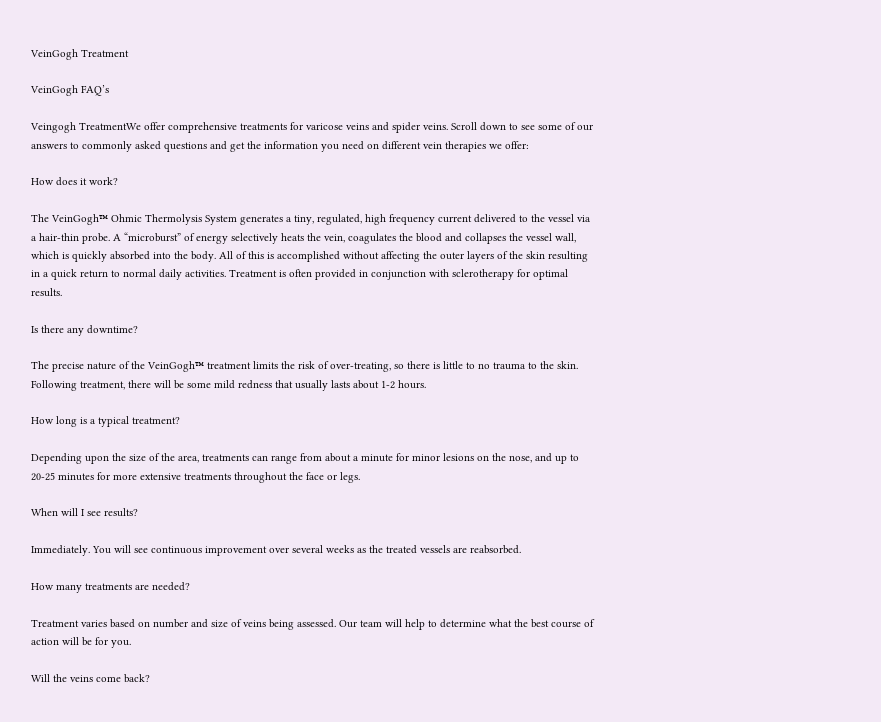VeinGogh Treatment

VeinGogh FAQ’s

Veingogh TreatmentWe offer comprehensive treatments for varicose veins and spider veins. Scroll down to see some of our answers to commonly asked questions and get the information you need on different vein therapies we offer:

How does it work?

The VeinGogh™ Ohmic Thermolysis System generates a tiny, regulated, high frequency current delivered to the vessel via a hair-thin probe. A “microburst” of energy selectively heats the vein, coagulates the blood and collapses the vessel wall, which is quickly absorbed into the body. All of this is accomplished without affecting the outer layers of the skin resulting in a quick return to normal daily activities. Treatment is often provided in conjunction with sclerotherapy for optimal results.

Is there any downtime?

The precise nature of the VeinGogh™ treatment limits the risk of over-treating, so there is little to no trauma to the skin. Following treatment, there will be some mild redness that usually lasts about 1-2 hours.

How long is a typical treatment?

Depending upon the size of the area, treatments can range from about a minute for minor lesions on the nose, and up to 20-25 minutes for more extensive treatments throughout the face or legs.

When will I see results?

Immediately. You will see continuous improvement over several weeks as the treated vessels are reabsorbed.

How many treatments are needed?

Treatment varies based on number and size of veins being assessed. Our team will help to determine what the best course of action will be for you.

Will the veins come back?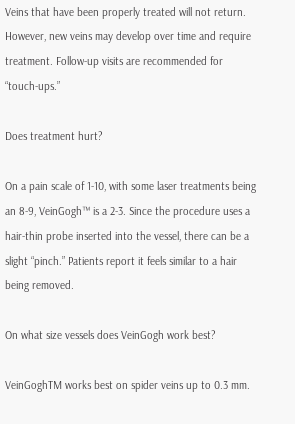Veins that have been properly treated will not return. However, new veins may develop over time and require treatment. Follow-up visits are recommended for “touch-ups.”

Does treatment hurt?

On a pain scale of 1-10, with some laser treatments being an 8-9, VeinGogh™ is a 2-3. Since the procedure uses a hair-thin probe inserted into the vessel, there can be a slight “pinch.” Patients report it feels similar to a hair being removed.

On what size vessels does VeinGogh work best?

VeinGoghTM works best on spider veins up to 0.3 mm.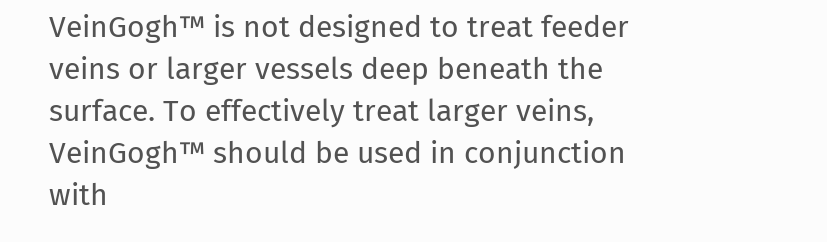VeinGogh™ is not designed to treat feeder veins or larger vessels deep beneath the surface. To effectively treat larger veins, VeinGogh™ should be used in conjunction with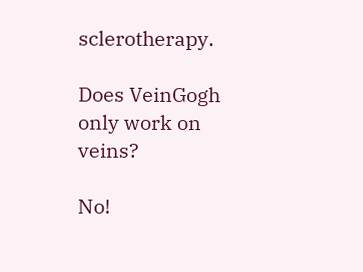sclerotherapy.

Does VeinGogh only work on veins?

No!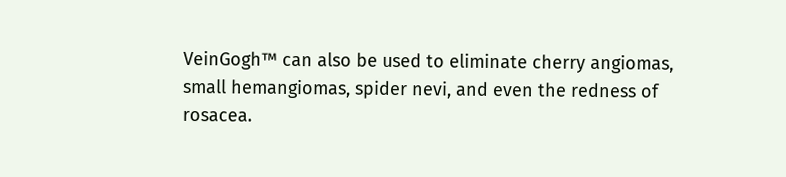VeinGogh™ can also be used to eliminate cherry angiomas, small hemangiomas, spider nevi, and even the redness of rosacea.